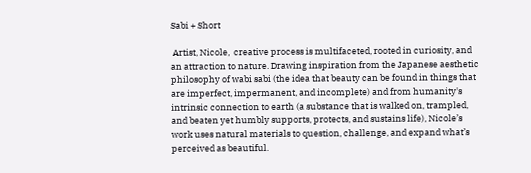Sabi + Short

 Artist, Nicole,  creative process is multifaceted, rooted in curiosity, and an attraction to nature. Drawing inspiration from the Japanese aesthetic philosophy of wabi sabi (the idea that beauty can be found in things that are imperfect, impermanent, and incomplete) and from humanity's intrinsic connection to earth (a substance that is walked on, trampled, and beaten yet humbly supports, protects, and sustains life), Nicole’s work uses natural materials to question, challenge, and expand what’s perceived as beautiful.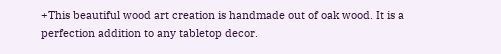+This beautiful wood art creation is handmade out of oak wood. It is a perfection addition to any tabletop decor.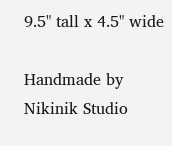9.5" tall x 4.5" wide

Handmade by Nikinik Studio